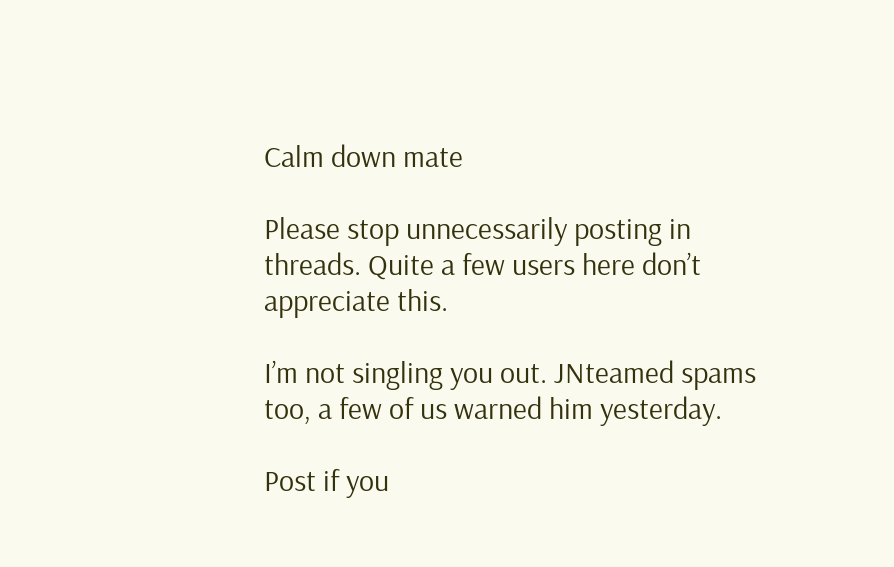Calm down mate

Please stop unnecessarily posting in threads. Quite a few users here don’t appreciate this.

I’m not singling you out. JNteamed spams too, a few of us warned him yesterday.

Post if you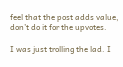feel that the post adds value, don’t do it for the upvotes.

I was just trolling the lad. I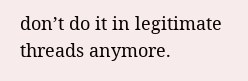don’t do it in legitimate threads anymore.